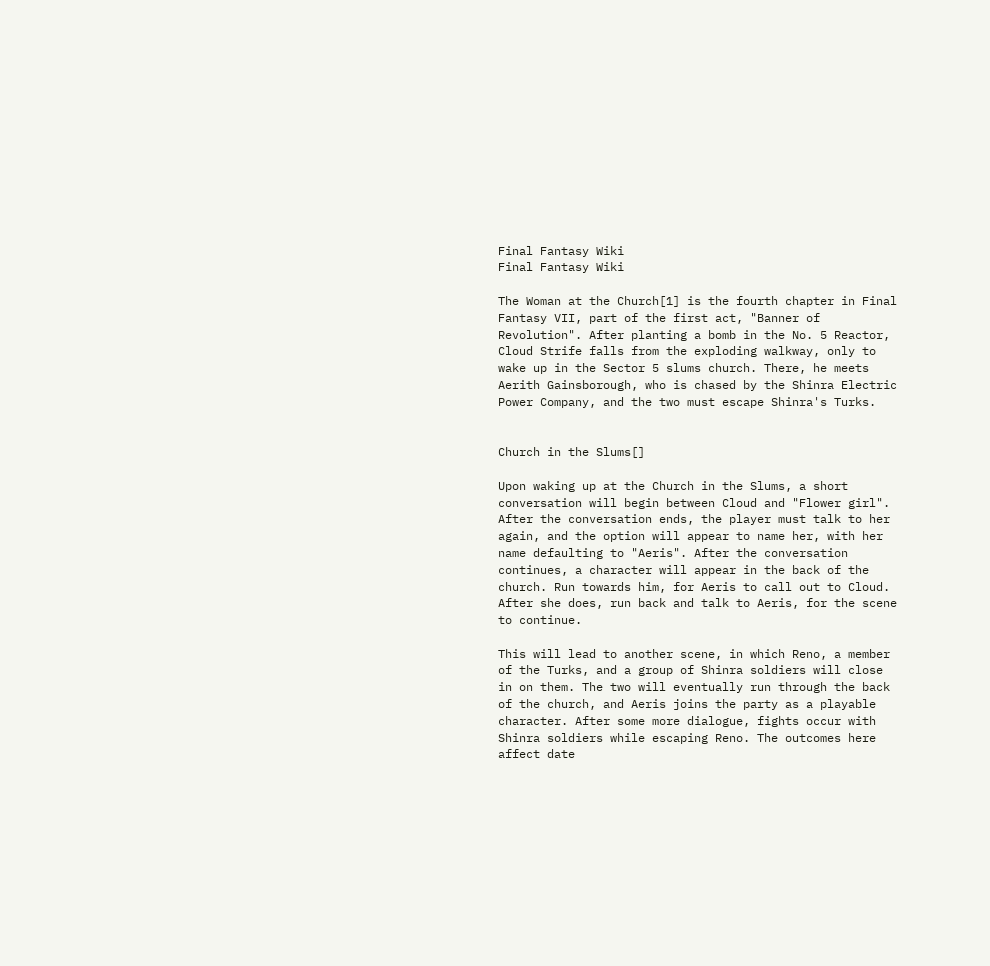Final Fantasy Wiki
Final Fantasy Wiki

The Woman at the Church[1] is the fourth chapter in Final Fantasy VII, part of the first act, "Banner of Revolution". After planting a bomb in the No. 5 Reactor, Cloud Strife falls from the exploding walkway, only to wake up in the Sector 5 slums church. There, he meets Aerith Gainsborough, who is chased by the Shinra Electric Power Company, and the two must escape Shinra's Turks.


Church in the Slums[]

Upon waking up at the Church in the Slums, a short conversation will begin between Cloud and "Flower girl". After the conversation ends, the player must talk to her again, and the option will appear to name her, with her name defaulting to "Aeris". After the conversation continues, a character will appear in the back of the church. Run towards him, for Aeris to call out to Cloud. After she does, run back and talk to Aeris, for the scene to continue.

This will lead to another scene, in which Reno, a member of the Turks, and a group of Shinra soldiers will close in on them. The two will eventually run through the back of the church, and Aeris joins the party as a playable character. After some more dialogue, fights occur with Shinra soldiers while escaping Reno. The outcomes here affect date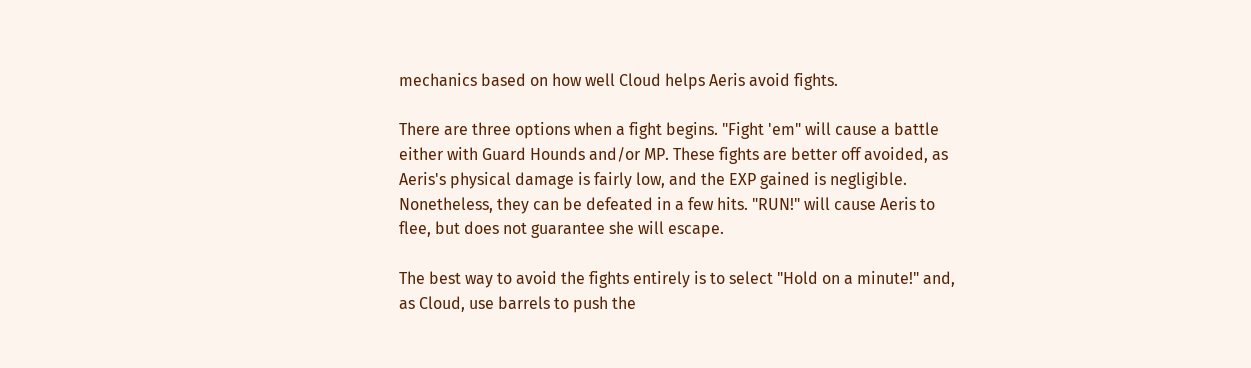mechanics based on how well Cloud helps Aeris avoid fights.

There are three options when a fight begins. "Fight 'em" will cause a battle either with Guard Hounds and/or MP. These fights are better off avoided, as Aeris's physical damage is fairly low, and the EXP gained is negligible. Nonetheless, they can be defeated in a few hits. "RUN!" will cause Aeris to flee, but does not guarantee she will escape.

The best way to avoid the fights entirely is to select "Hold on a minute!" and, as Cloud, use barrels to push the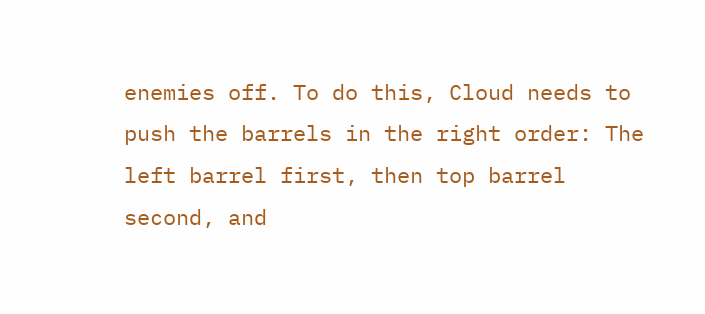enemies off. To do this, Cloud needs to push the barrels in the right order: The left barrel first, then top barrel second, and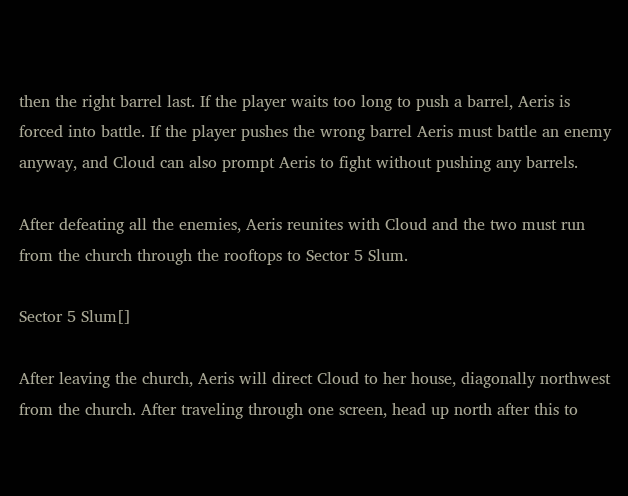then the right barrel last. If the player waits too long to push a barrel, Aeris is forced into battle. If the player pushes the wrong barrel Aeris must battle an enemy anyway, and Cloud can also prompt Aeris to fight without pushing any barrels.

After defeating all the enemies, Aeris reunites with Cloud and the two must run from the church through the rooftops to Sector 5 Slum.

Sector 5 Slum[]

After leaving the church, Aeris will direct Cloud to her house, diagonally northwest from the church. After traveling through one screen, head up north after this to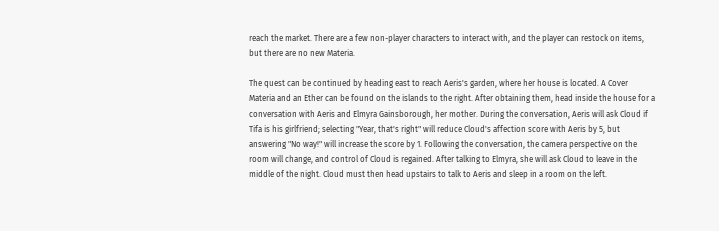reach the market. There are a few non-player characters to interact with, and the player can restock on items, but there are no new Materia.

The quest can be continued by heading east to reach Aeris's garden, where her house is located. A Cover Materia and an Ether can be found on the islands to the right. After obtaining them, head inside the house for a conversation with Aeris and Elmyra Gainsborough, her mother. During the conversation, Aeris will ask Cloud if Tifa is his girlfriend; selecting "Year, that's right" will reduce Cloud's affection score with Aeris by 5, but answering "No way!" will increase the score by 1. Following the conversation, the camera perspective on the room will change, and control of Cloud is regained. After talking to Elmyra, she will ask Cloud to leave in the middle of the night. Cloud must then head upstairs to talk to Aeris and sleep in a room on the left.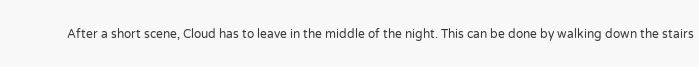After a short scene, Cloud has to leave in the middle of the night. This can be done by walking down the stairs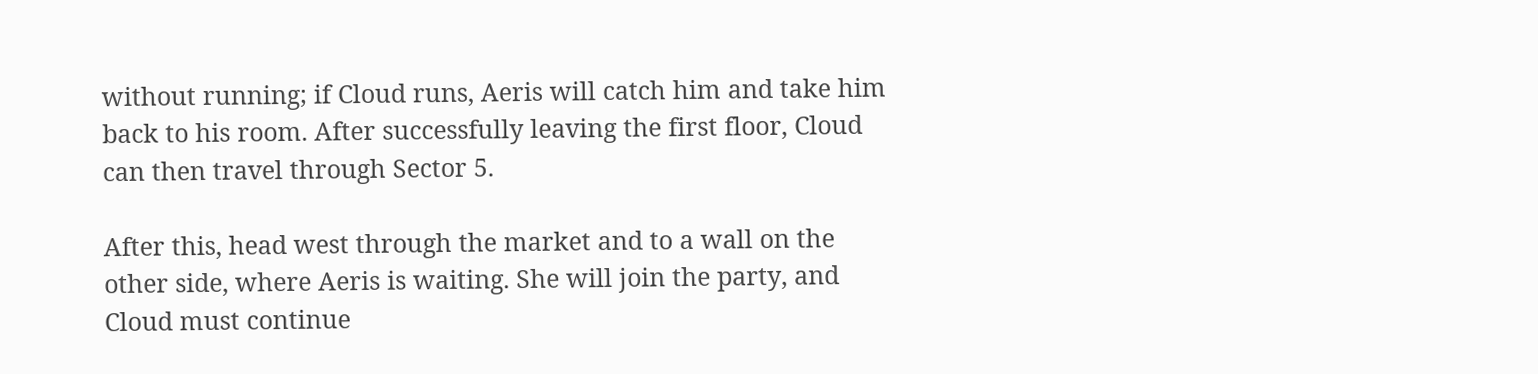without running; if Cloud runs, Aeris will catch him and take him back to his room. After successfully leaving the first floor, Cloud can then travel through Sector 5.

After this, head west through the market and to a wall on the other side, where Aeris is waiting. She will join the party, and Cloud must continue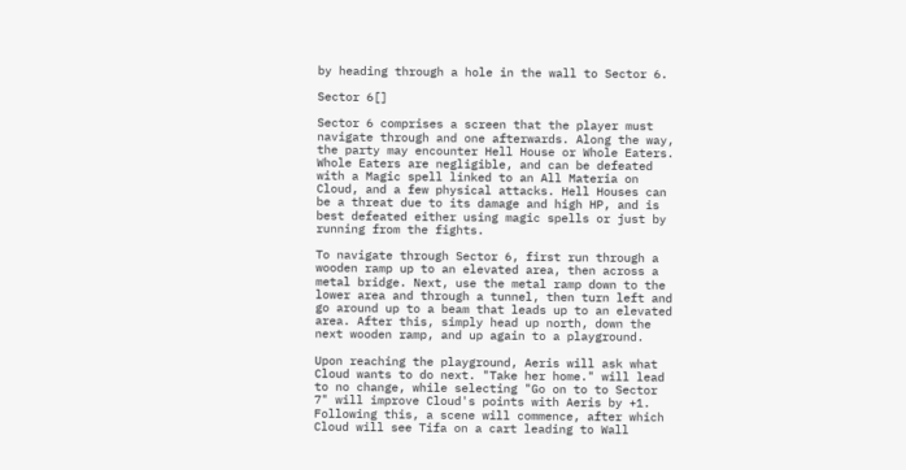by heading through a hole in the wall to Sector 6.

Sector 6[]

Sector 6 comprises a screen that the player must navigate through and one afterwards. Along the way, the party may encounter Hell House or Whole Eaters. Whole Eaters are negligible, and can be defeated with a Magic spell linked to an All Materia on Cloud, and a few physical attacks. Hell Houses can be a threat due to its damage and high HP, and is best defeated either using magic spells or just by running from the fights.

To navigate through Sector 6, first run through a wooden ramp up to an elevated area, then across a metal bridge. Next, use the metal ramp down to the lower area and through a tunnel, then turn left and go around up to a beam that leads up to an elevated area. After this, simply head up north, down the next wooden ramp, and up again to a playground.

Upon reaching the playground, Aeris will ask what Cloud wants to do next. "Take her home." will lead to no change, while selecting "Go on to to Sector 7" will improve Cloud's points with Aeris by +1. Following this, a scene will commence, after which Cloud will see Tifa on a cart leading to Wall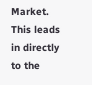Market. This leads in directly to the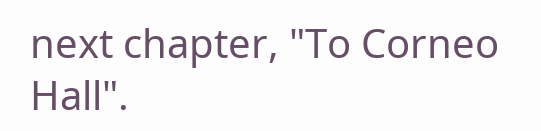next chapter, "To Corneo Hall".